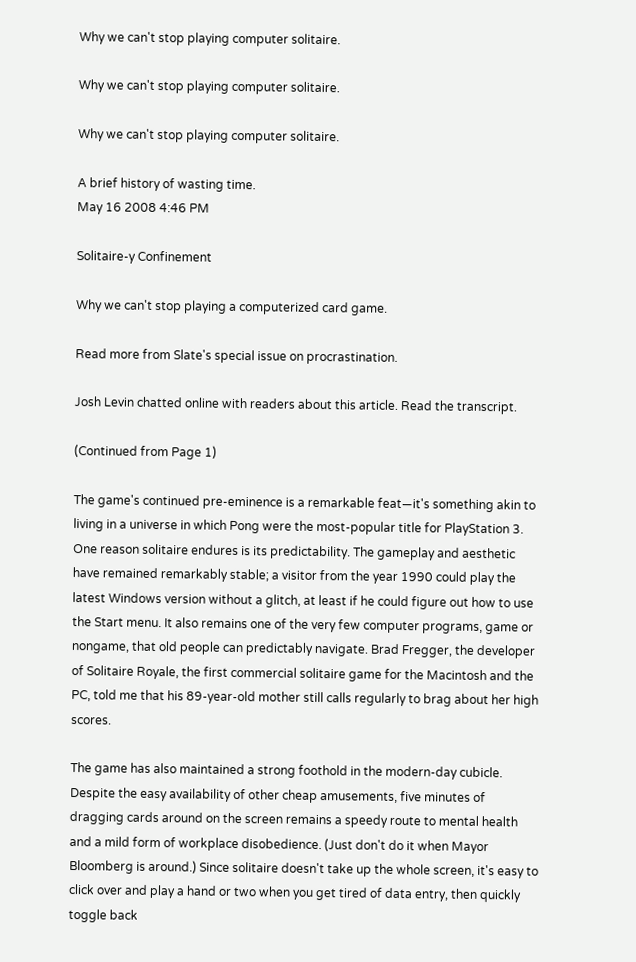Why we can't stop playing computer solitaire.

Why we can't stop playing computer solitaire.

Why we can't stop playing computer solitaire.

A brief history of wasting time.
May 16 2008 4:46 PM

Solitaire-y Confinement

Why we can't stop playing a computerized card game.

Read more from Slate's special issue on procrastination.

Josh Levin chatted online with readers about this article. Read the transcript.

(Continued from Page 1)

The game's continued pre-eminence is a remarkable feat—it's something akin to living in a universe in which Pong were the most-popular title for PlayStation 3. One reason solitaire endures is its predictability. The gameplay and aesthetic have remained remarkably stable; a visitor from the year 1990 could play the latest Windows version without a glitch, at least if he could figure out how to use the Start menu. It also remains one of the very few computer programs, game or nongame, that old people can predictably navigate. Brad Fregger, the developer of Solitaire Royale, the first commercial solitaire game for the Macintosh and the PC, told me that his 89-year-old mother still calls regularly to brag about her high scores.

The game has also maintained a strong foothold in the modern-day cubicle. Despite the easy availability of other cheap amusements, five minutes of dragging cards around on the screen remains a speedy route to mental health and a mild form of workplace disobedience. (Just don't do it when Mayor Bloomberg is around.) Since solitaire doesn't take up the whole screen, it's easy to click over and play a hand or two when you get tired of data entry, then quickly toggle back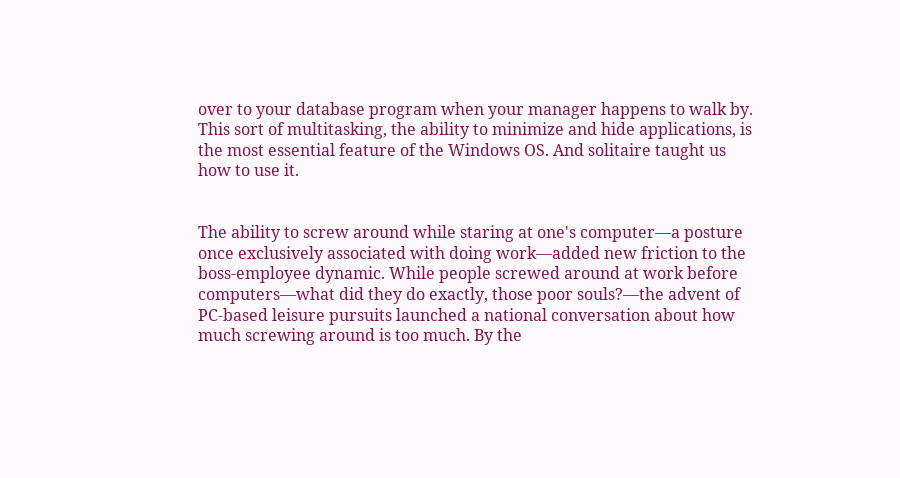over to your database program when your manager happens to walk by. This sort of multitasking, the ability to minimize and hide applications, is the most essential feature of the Windows OS. And solitaire taught us how to use it.


The ability to screw around while staring at one's computer—a posture once exclusively associated with doing work—added new friction to the boss-employee dynamic. While people screwed around at work before computers—what did they do exactly, those poor souls?—the advent of PC-based leisure pursuits launched a national conversation about how much screwing around is too much. By the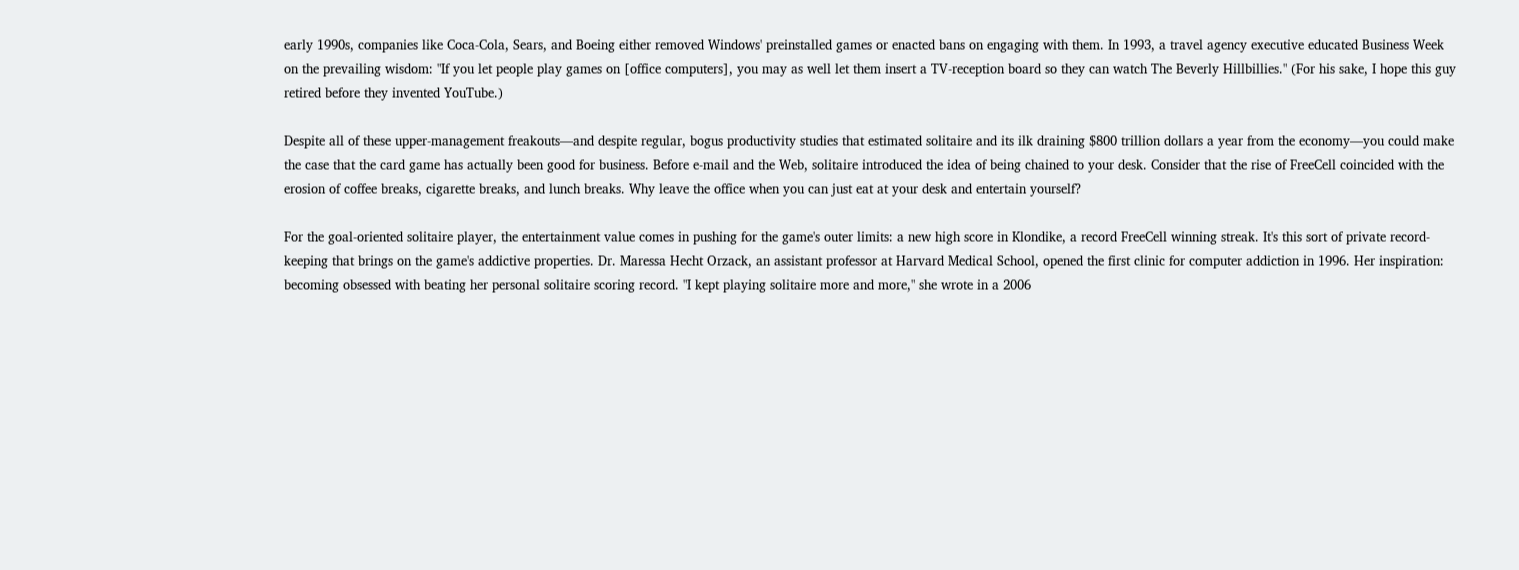early 1990s, companies like Coca-Cola, Sears, and Boeing either removed Windows' preinstalled games or enacted bans on engaging with them. In 1993, a travel agency executive educated Business Week on the prevailing wisdom: "If you let people play games on [office computers], you may as well let them insert a TV-reception board so they can watch The Beverly Hillbillies." (For his sake, I hope this guy retired before they invented YouTube.)

Despite all of these upper-management freakouts—and despite regular, bogus productivity studies that estimated solitaire and its ilk draining $800 trillion dollars a year from the economy—you could make the case that the card game has actually been good for business. Before e-mail and the Web, solitaire introduced the idea of being chained to your desk. Consider that the rise of FreeCell coincided with the erosion of coffee breaks, cigarette breaks, and lunch breaks. Why leave the office when you can just eat at your desk and entertain yourself?

For the goal-oriented solitaire player, the entertainment value comes in pushing for the game's outer limits: a new high score in Klondike, a record FreeCell winning streak. It's this sort of private record-keeping that brings on the game's addictive properties. Dr. Maressa Hecht Orzack, an assistant professor at Harvard Medical School, opened the first clinic for computer addiction in 1996. Her inspiration: becoming obsessed with beating her personal solitaire scoring record. "I kept playing solitaire more and more," she wrote in a 2006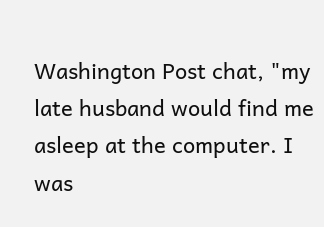Washington Post chat, "my late husband would find me asleep at the computer. I was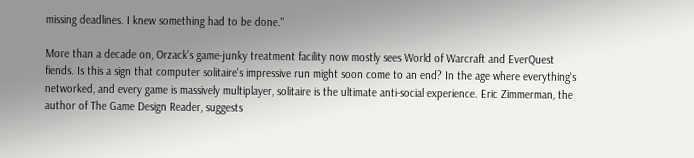missing deadlines. I knew something had to be done."

More than a decade on, Orzack's game-junky treatment facility now mostly sees World of Warcraft and EverQuest fiends. Is this a sign that computer solitaire's impressive run might soon come to an end? In the age where everything's networked, and every game is massively multiplayer, solitaire is the ultimate anti-social experience. Eric Zimmerman, the author of The Game Design Reader, suggests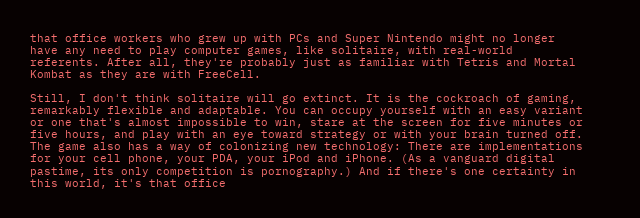that office workers who grew up with PCs and Super Nintendo might no longer have any need to play computer games, like solitaire, with real-world referents. After all, they're probably just as familiar with Tetris and Mortal Kombat as they are with FreeCell.

Still, I don't think solitaire will go extinct. It is the cockroach of gaming, remarkably flexible and adaptable. You can occupy yourself with an easy variant or one that's almost impossible to win, stare at the screen for five minutes or five hours, and play with an eye toward strategy or with your brain turned off. The game also has a way of colonizing new technology: There are implementations for your cell phone, your PDA, your iPod and iPhone. (As a vanguard digital pastime, its only competition is pornography.) And if there's one certainty in this world, it's that office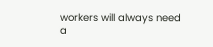workers will always need a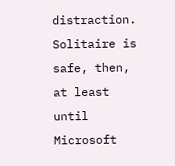distraction. Solitaire is safe, then, at least until Microsoft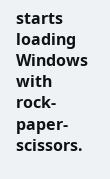starts loading Windows with rock-paper-scissors.